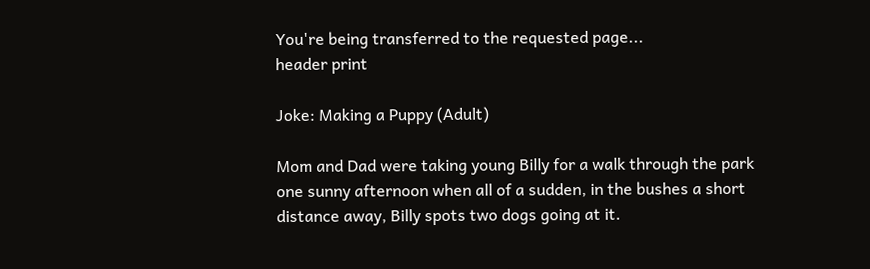You're being transferred to the requested page...
header print

Joke: Making a Puppy (Adult)

Mom and Dad were taking young Billy for a walk through the park one sunny afternoon when all of a sudden, in the bushes a short distance away, Billy spots two dogs going at it.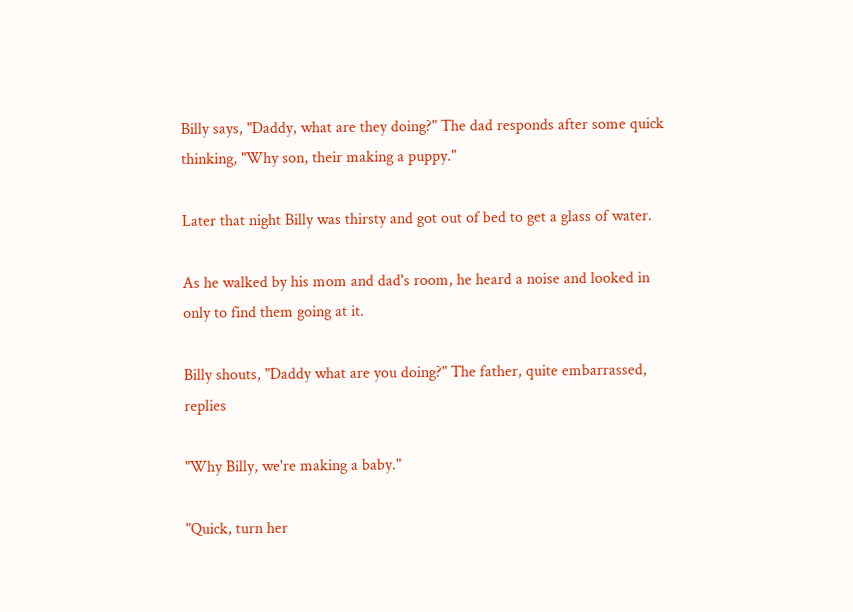Billy says, "Daddy, what are they doing?" The dad responds after some quick thinking, "Why son, their making a puppy."

Later that night Billy was thirsty and got out of bed to get a glass of water.

As he walked by his mom and dad's room, he heard a noise and looked in only to find them going at it.

Billy shouts, "Daddy what are you doing?" The father, quite embarrassed, replies

"Why Billy, we're making a baby."

"Quick, turn her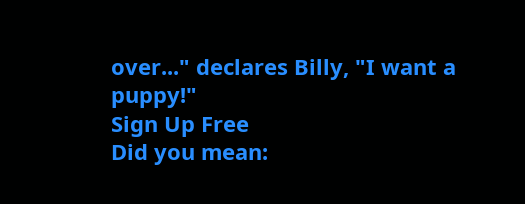over..." declares Billy, "I want a puppy!"
Sign Up Free
Did you mean: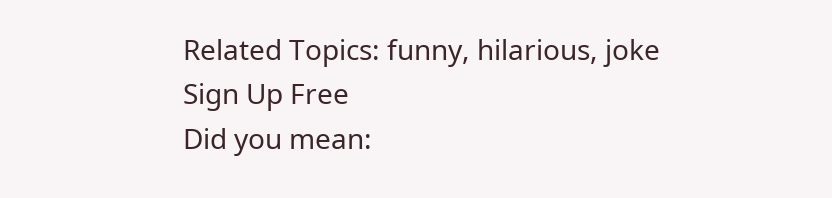Related Topics: funny, hilarious, joke
Sign Up Free
Did you mean: